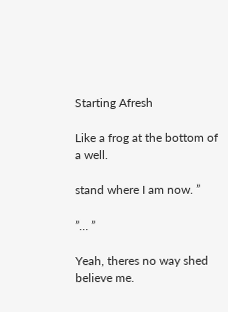Starting Afresh

Like a frog at the bottom of a well.

stand where I am now. ”

”… ”

Yeah, theres no way shed believe me.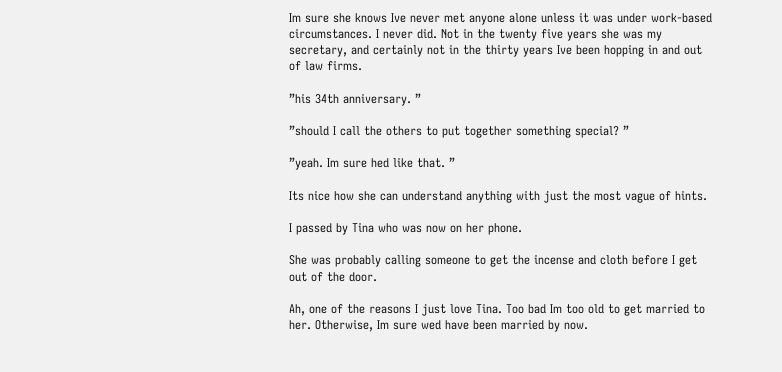Im sure she knows Ive never met anyone alone unless it was under work-based circumstances. I never did. Not in the twenty five years she was my secretary, and certainly not in the thirty years Ive been hopping in and out of law firms.

”his 34th anniversary. ”

”should I call the others to put together something special? ”

”yeah. Im sure hed like that. ”

Its nice how she can understand anything with just the most vague of hints.

I passed by Tina who was now on her phone.

She was probably calling someone to get the incense and cloth before I get out of the door.

Ah, one of the reasons I just love Tina. Too bad Im too old to get married to her. Otherwise, Im sure wed have been married by now.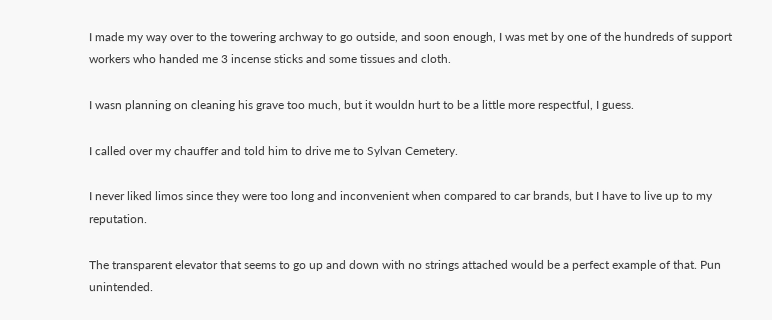I made my way over to the towering archway to go outside, and soon enough, I was met by one of the hundreds of support workers who handed me 3 incense sticks and some tissues and cloth.

I wasn planning on cleaning his grave too much, but it wouldn hurt to be a little more respectful, I guess.

I called over my chauffer and told him to drive me to Sylvan Cemetery.

I never liked limos since they were too long and inconvenient when compared to car brands, but I have to live up to my reputation.

The transparent elevator that seems to go up and down with no strings attached would be a perfect example of that. Pun unintended.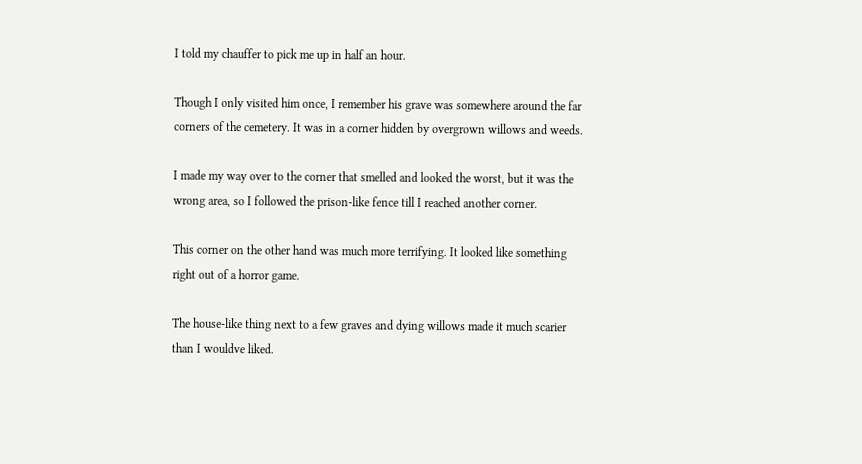I told my chauffer to pick me up in half an hour.

Though I only visited him once, I remember his grave was somewhere around the far corners of the cemetery. It was in a corner hidden by overgrown willows and weeds.

I made my way over to the corner that smelled and looked the worst, but it was the wrong area, so I followed the prison-like fence till I reached another corner.

This corner on the other hand was much more terrifying. It looked like something right out of a horror game.

The house-like thing next to a few graves and dying willows made it much scarier than I wouldve liked.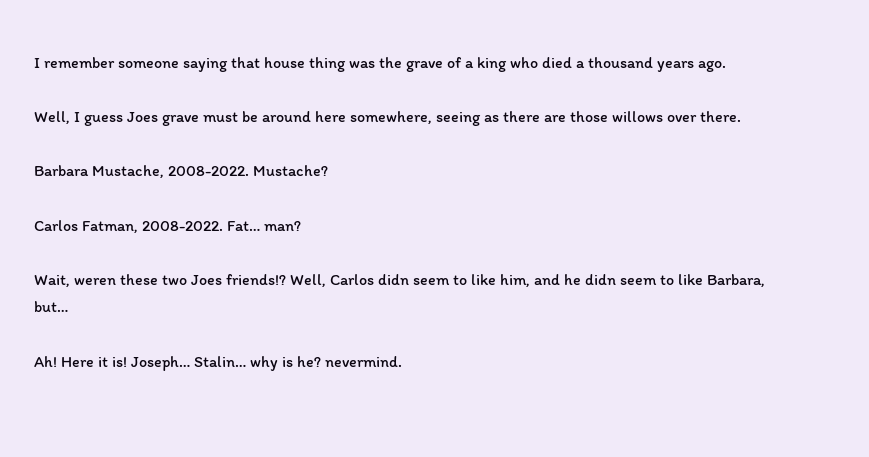I remember someone saying that house thing was the grave of a king who died a thousand years ago.

Well, I guess Joes grave must be around here somewhere, seeing as there are those willows over there.

Barbara Mustache, 2008-2022. Mustache?

Carlos Fatman, 2008-2022. Fat… man?

Wait, weren these two Joes friends!? Well, Carlos didn seem to like him, and he didn seem to like Barbara, but…

Ah! Here it is! Joseph… Stalin… why is he? nevermind.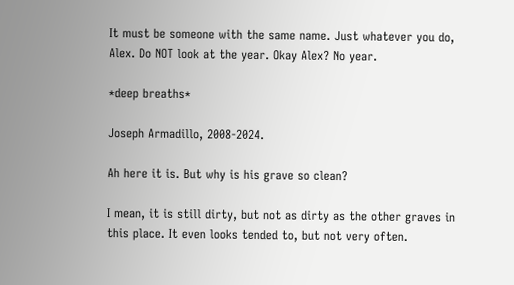It must be someone with the same name. Just whatever you do, Alex. Do NOT look at the year. Okay Alex? No year.

*deep breaths*

Joseph Armadillo, 2008-2024.

Ah here it is. But why is his grave so clean?

I mean, it is still dirty, but not as dirty as the other graves in this place. It even looks tended to, but not very often.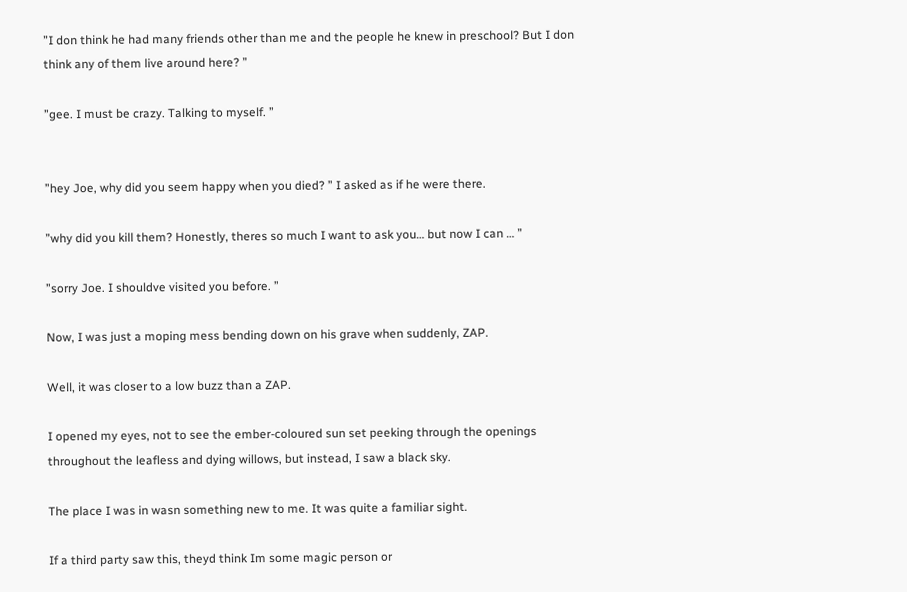”I don think he had many friends other than me and the people he knew in preschool? But I don think any of them live around here? ”

”gee. I must be crazy. Talking to myself. ”


”hey Joe, why did you seem happy when you died? ” I asked as if he were there.

”why did you kill them? Honestly, theres so much I want to ask you… but now I can … ”

”sorry Joe. I shouldve visited you before. ”

Now, I was just a moping mess bending down on his grave when suddenly, ZAP.

Well, it was closer to a low buzz than a ZAP.

I opened my eyes, not to see the ember-coloured sun set peeking through the openings throughout the leafless and dying willows, but instead, I saw a black sky.

The place I was in wasn something new to me. It was quite a familiar sight.

If a third party saw this, theyd think Im some magic person or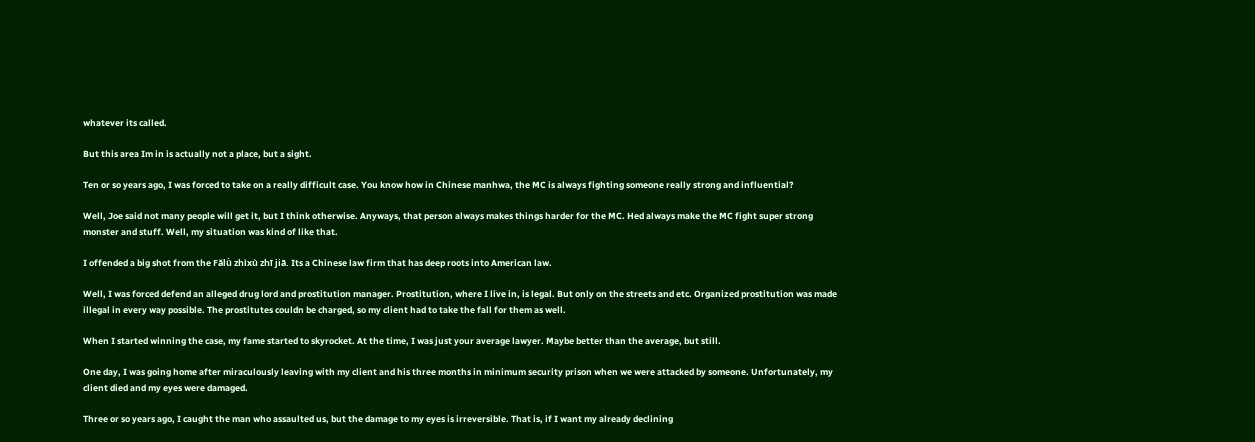whatever its called.

But this area Im in is actually not a place, but a sight.

Ten or so years ago, I was forced to take on a really difficult case. You know how in Chinese manhwa, the MC is always fighting someone really strong and influential?

Well, Joe said not many people will get it, but I think otherwise. Anyways, that person always makes things harder for the MC. Hed always make the MC fight super strong monster and stuff. Well, my situation was kind of like that.

I offended a big shot from the Fǎlǜ zhìxù zhī jiā. Its a Chinese law firm that has deep roots into American law.

Well, I was forced defend an alleged drug lord and prostitution manager. Prostitution, where I live in, is legal. But only on the streets and etc. Organized prostitution was made illegal in every way possible. The prostitutes couldn be charged, so my client had to take the fall for them as well.

When I started winning the case, my fame started to skyrocket. At the time, I was just your average lawyer. Maybe better than the average, but still.

One day, I was going home after miraculously leaving with my client and his three months in minimum security prison when we were attacked by someone. Unfortunately, my client died and my eyes were damaged.

Three or so years ago, I caught the man who assaulted us, but the damage to my eyes is irreversible. That is, if I want my already declining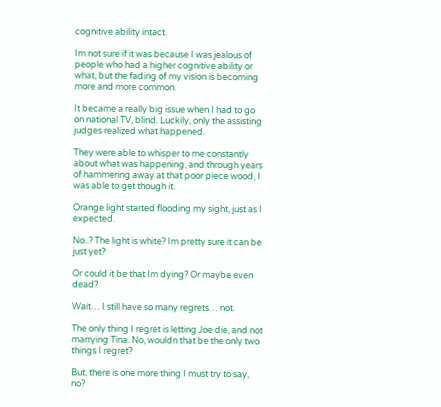cognitive ability intact.

Im not sure if it was because I was jealous of people who had a higher cognitive ability or what, but the fading of my vision is becoming more and more common.

It became a really big issue when I had to go on national TV, blind. Luckily, only the assisting judges realized what happened.

They were able to whisper to me constantly about what was happening, and through years of hammering away at that poor piece wood, I was able to get though it.

Orange light started flooding my sight, just as I expected.

No..? The light is white? Im pretty sure it can be just yet?

Or could it be that Im dying? Or maybe even dead?

Wait… I still have so many regrets… not.

The only thing I regret is letting Joe die, and not marrying Tina. No, wouldn that be the only two things I regret?

But, there is one more thing I must try to say, no?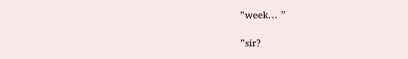”week… ”

”sir?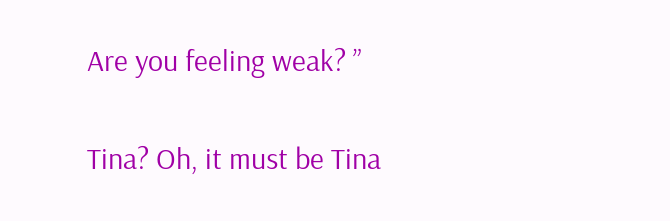Are you feeling weak? ”

Tina? Oh, it must be Tina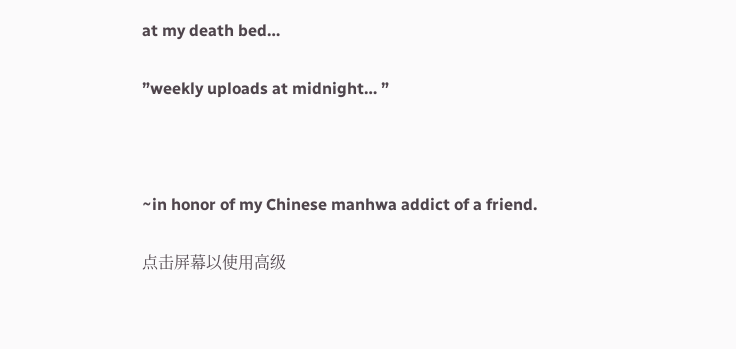at my death bed…

”weekly uploads at midnight… ”



~in honor of my Chinese manhwa addict of a friend.

点击屏幕以使用高级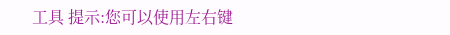工具 提示:您可以使用左右键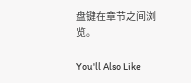盘键在章节之间浏览。

You'll Also Like